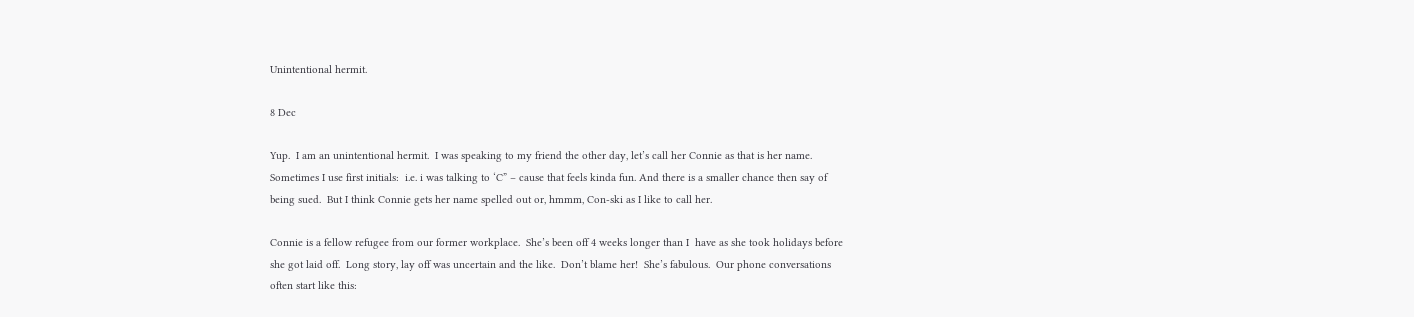Unintentional hermit.

8 Dec

Yup.  I am an unintentional hermit.  I was speaking to my friend the other day, let’s call her Connie as that is her name.  Sometimes I use first initials:  i.e. i was talking to ‘C” – cause that feels kinda fun. And there is a smaller chance then say of being sued.  But I think Connie gets her name spelled out or, hmmm, Con-ski as I like to call her.

Connie is a fellow refugee from our former workplace.  She’s been off 4 weeks longer than I  have as she took holidays before she got laid off.  Long story, lay off was uncertain and the like.  Don’t blame her!  She’s fabulous.  Our phone conversations often start like this: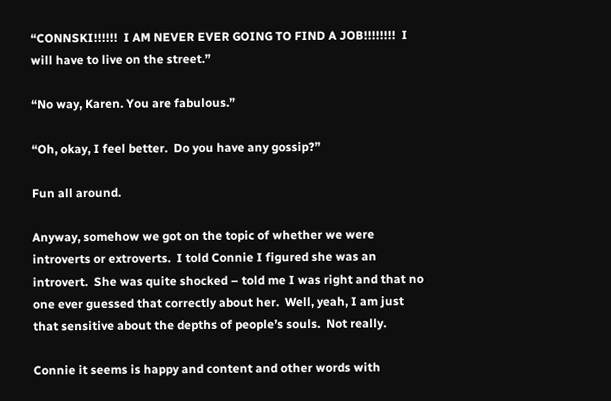“CONNSKI!!!!!!  I AM NEVER EVER GOING TO FIND A JOB!!!!!!!!  I will have to live on the street.”

“No way, Karen. You are fabulous.”

“Oh, okay, I feel better.  Do you have any gossip?”

Fun all around.

Anyway, somehow we got on the topic of whether we were introverts or extroverts.  I told Connie I figured she was an introvert.  She was quite shocked – told me I was right and that no one ever guessed that correctly about her.  Well, yeah, I am just that sensitive about the depths of people’s souls.  Not really.

Connie it seems is happy and content and other words with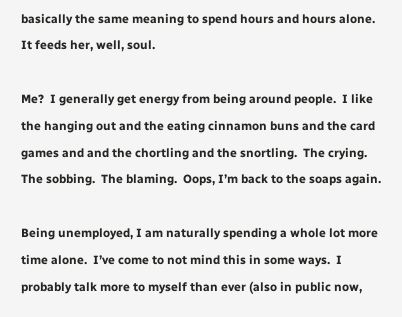basically the same meaning to spend hours and hours alone.  It feeds her, well, soul.

Me?  I generally get energy from being around people.  I like the hanging out and the eating cinnamon buns and the card games and and the chortling and the snortling.  The crying.  The sobbing.  The blaming.  Oops, I’m back to the soaps again.

Being unemployed, I am naturally spending a whole lot more time alone.  I’ve come to not mind this in some ways.  I probably talk more to myself than ever (also in public now,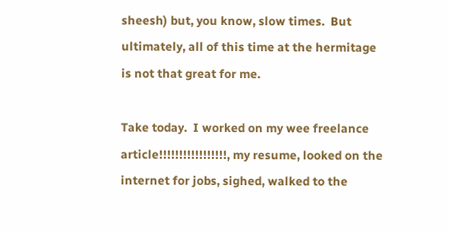sheesh) but, you know, slow times.  But ultimately, all of this time at the hermitage is not that great for me.

Take today.  I worked on my wee freelance article!!!!!!!!!!!!!!!!!, my resume, looked on the internet for jobs, sighed, walked to the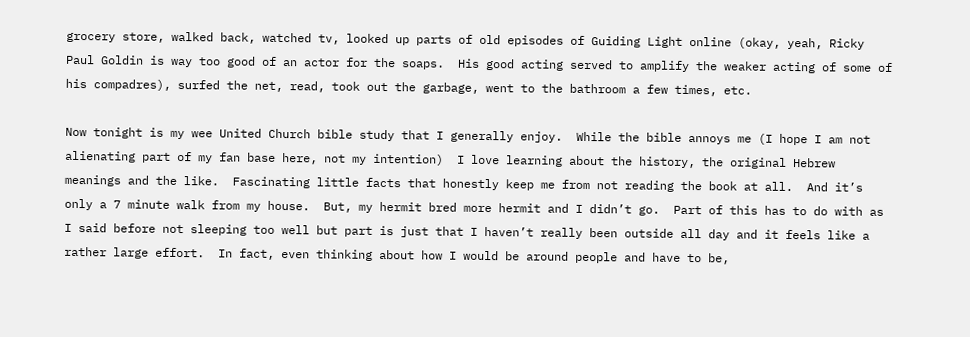grocery store, walked back, watched tv, looked up parts of old episodes of Guiding Light online (okay, yeah, Ricky Paul Goldin is way too good of an actor for the soaps.  His good acting served to amplify the weaker acting of some of his compadres), surfed the net, read, took out the garbage, went to the bathroom a few times, etc.

Now tonight is my wee United Church bible study that I generally enjoy.  While the bible annoys me (I hope I am not alienating part of my fan base here, not my intention)  I love learning about the history, the original Hebrew meanings and the like.  Fascinating little facts that honestly keep me from not reading the book at all.  And it’s only a 7 minute walk from my house.  But, my hermit bred more hermit and I didn’t go.  Part of this has to do with as I said before not sleeping too well but part is just that I haven’t really been outside all day and it feels like a rather large effort.  In fact, even thinking about how I would be around people and have to be,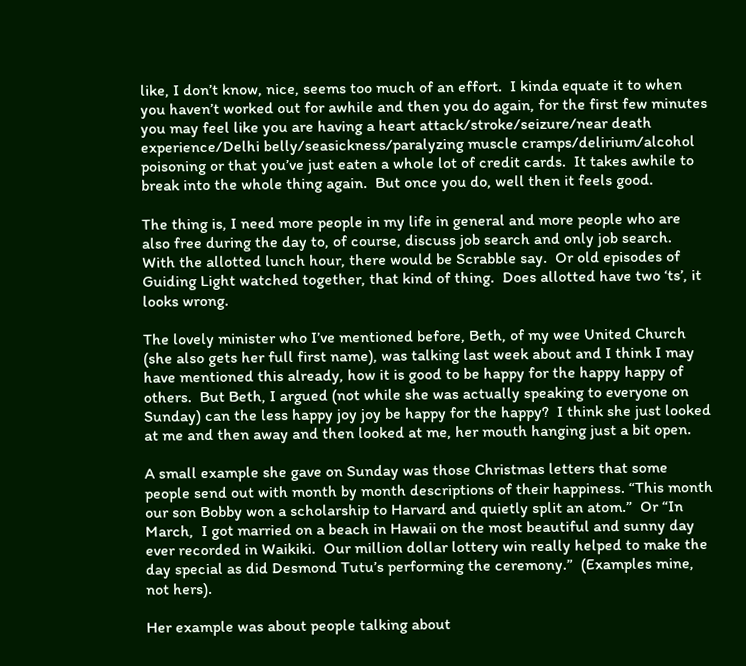like, I don’t know, nice, seems too much of an effort.  I kinda equate it to when you haven’t worked out for awhile and then you do again, for the first few minutes you may feel like you are having a heart attack/stroke/seizure/near death experience/Delhi belly/seasickness/paralyzing muscle cramps/delirium/alcohol poisoning or that you’ve just eaten a whole lot of credit cards.  It takes awhile to break into the whole thing again.  But once you do, well then it feels good.

The thing is, I need more people in my life in general and more people who are also free during the day to, of course, discuss job search and only job search.  With the allotted lunch hour, there would be Scrabble say.  Or old episodes of Guiding Light watched together, that kind of thing.  Does allotted have two ‘ts’, it looks wrong.

The lovely minister who I’ve mentioned before, Beth, of my wee United Church (she also gets her full first name), was talking last week about and I think I may have mentioned this already, how it is good to be happy for the happy happy of others.  But Beth, I argued (not while she was actually speaking to everyone on Sunday) can the less happy joy joy be happy for the happy?  I think she just looked at me and then away and then looked at me, her mouth hanging just a bit open.

A small example she gave on Sunday was those Christmas letters that some people send out with month by month descriptions of their happiness. “This month our son Bobby won a scholarship to Harvard and quietly split an atom.”  Or “In March,  I got married on a beach in Hawaii on the most beautiful and sunny day ever recorded in Waikiki.  Our million dollar lottery win really helped to make the day special as did Desmond Tutu’s performing the ceremony.”  (Examples mine, not hers).

Her example was about people talking about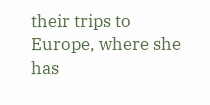their trips to Europe, where she has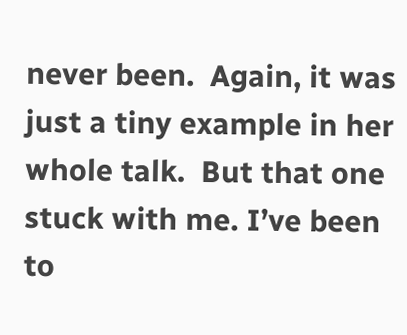never been.  Again, it was just a tiny example in her whole talk.  But that one stuck with me. I’ve been to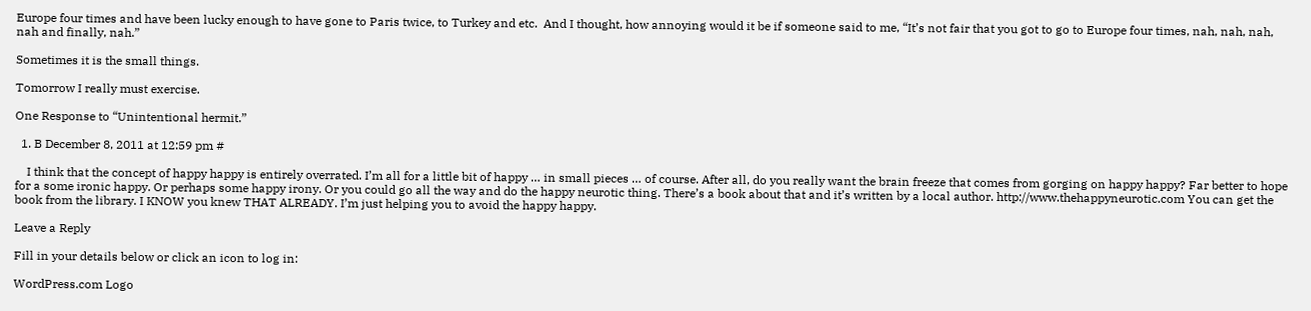Europe four times and have been lucky enough to have gone to Paris twice, to Turkey and etc.  And I thought, how annoying would it be if someone said to me, “It’s not fair that you got to go to Europe four times, nah, nah, nah, nah and finally, nah.”

Sometimes it is the small things.

Tomorrow I really must exercise.

One Response to “Unintentional hermit.”

  1. B December 8, 2011 at 12:59 pm #

    I think that the concept of happy happy is entirely overrated. I’m all for a little bit of happy … in small pieces … of course. After all, do you really want the brain freeze that comes from gorging on happy happy? Far better to hope for a some ironic happy. Or perhaps some happy irony. Or you could go all the way and do the happy neurotic thing. There’s a book about that and it’s written by a local author. http://www.thehappyneurotic.com You can get the book from the library. I KNOW you knew THAT ALREADY. I’m just helping you to avoid the happy happy.

Leave a Reply

Fill in your details below or click an icon to log in:

WordPress.com Logo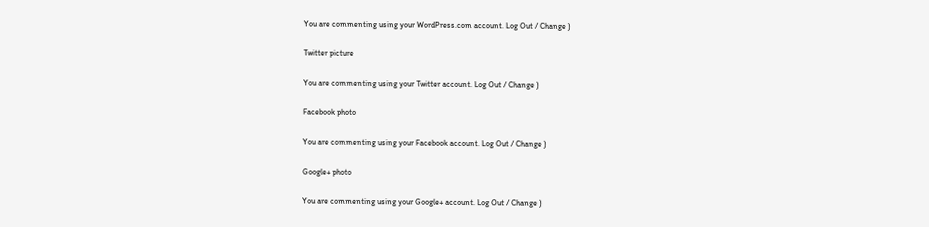You are commenting using your WordPress.com account. Log Out / Change )

Twitter picture

You are commenting using your Twitter account. Log Out / Change )

Facebook photo

You are commenting using your Facebook account. Log Out / Change )

Google+ photo

You are commenting using your Google+ account. Log Out / Change )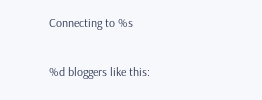Connecting to %s

%d bloggers like this: